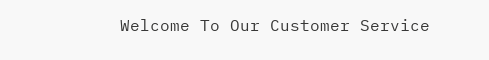Welcome To Our Customer Service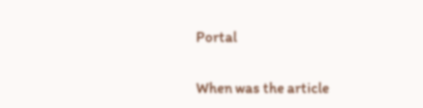Portal

When was the article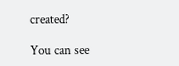created?

You can see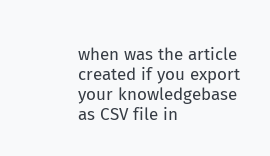when was the article created if you export your knowledgebase as CSV file in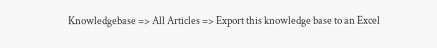Knowledgebase => All Articles => Export this knowledge base to an Excel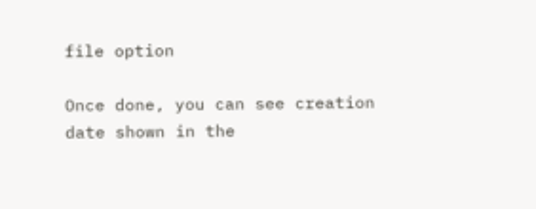file option

Once done, you can see creation date shown in the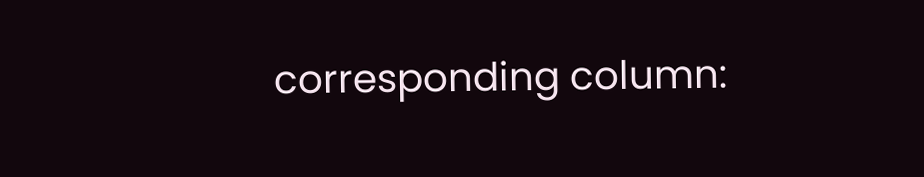corresponding column: